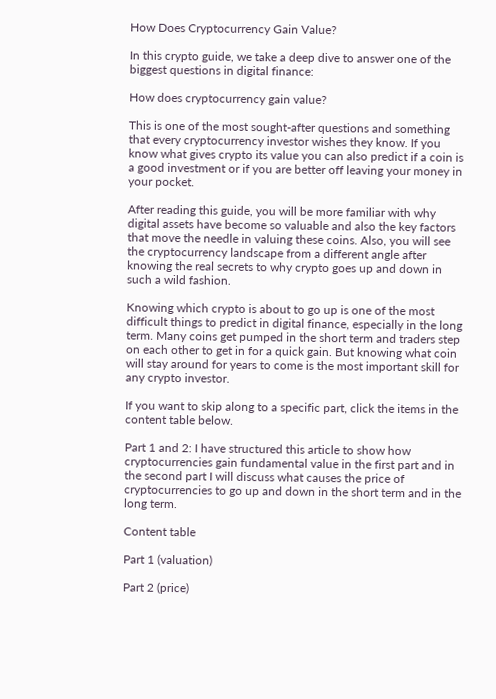How Does Cryptocurrency Gain Value?

In this crypto guide, we take a deep dive to answer one of the biggest questions in digital finance:

How does cryptocurrency gain value?

This is one of the most sought-after questions and something that every cryptocurrency investor wishes they know. If you know what gives crypto its value you can also predict if a coin is a good investment or if you are better off leaving your money in your pocket.

After reading this guide, you will be more familiar with why digital assets have become so valuable and also the key factors that move the needle in valuing these coins. Also, you will see the cryptocurrency landscape from a different angle after knowing the real secrets to why crypto goes up and down in such a wild fashion.

Knowing which crypto is about to go up is one of the most difficult things to predict in digital finance, especially in the long term. Many coins get pumped in the short term and traders step on each other to get in for a quick gain. But knowing what coin will stay around for years to come is the most important skill for any crypto investor.

If you want to skip along to a specific part, click the items in the content table below.

Part 1 and 2: I have structured this article to show how cryptocurrencies gain fundamental value in the first part and in the second part I will discuss what causes the price of cryptocurrencies to go up and down in the short term and in the long term.

Content table

Part 1 (valuation)

Part 2 (price)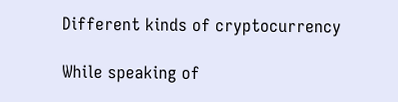Different kinds of cryptocurrency

While speaking of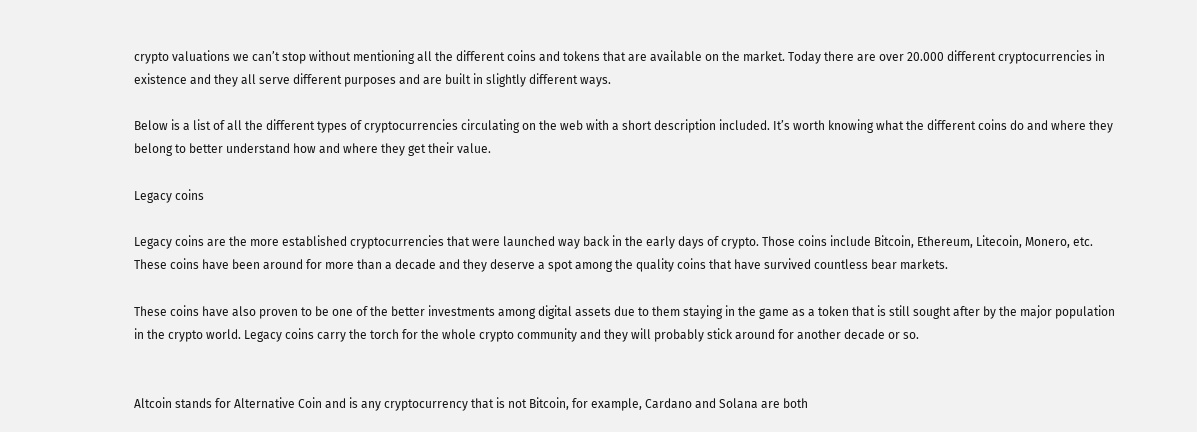crypto valuations we can’t stop without mentioning all the different coins and tokens that are available on the market. Today there are over 20.000 different cryptocurrencies in existence and they all serve different purposes and are built in slightly different ways.

Below is a list of all the different types of cryptocurrencies circulating on the web with a short description included. It’s worth knowing what the different coins do and where they belong to better understand how and where they get their value.

Legacy coins

Legacy coins are the more established cryptocurrencies that were launched way back in the early days of crypto. Those coins include Bitcoin, Ethereum, Litecoin, Monero, etc. These coins have been around for more than a decade and they deserve a spot among the quality coins that have survived countless bear markets.

These coins have also proven to be one of the better investments among digital assets due to them staying in the game as a token that is still sought after by the major population in the crypto world. Legacy coins carry the torch for the whole crypto community and they will probably stick around for another decade or so.


Altcoin stands for Alternative Coin and is any cryptocurrency that is not Bitcoin, for example, Cardano and Solana are both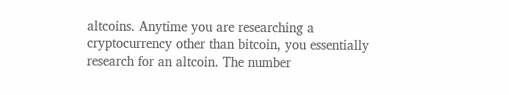altcoins. Anytime you are researching a cryptocurrency other than bitcoin, you essentially research for an altcoin. The number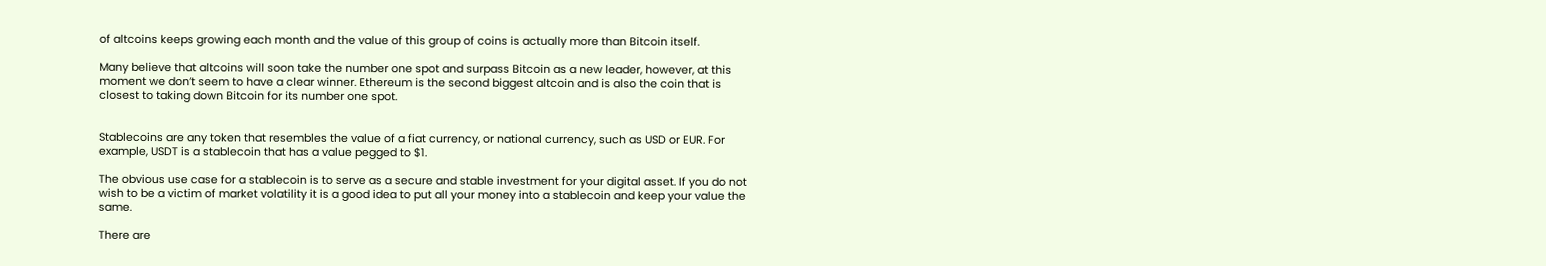of altcoins keeps growing each month and the value of this group of coins is actually more than Bitcoin itself.

Many believe that altcoins will soon take the number one spot and surpass Bitcoin as a new leader, however, at this moment we don’t seem to have a clear winner. Ethereum is the second biggest altcoin and is also the coin that is closest to taking down Bitcoin for its number one spot.


Stablecoins are any token that resembles the value of a fiat currency, or national currency, such as USD or EUR. For example, USDT is a stablecoin that has a value pegged to $1.

The obvious use case for a stablecoin is to serve as a secure and stable investment for your digital asset. If you do not wish to be a victim of market volatility it is a good idea to put all your money into a stablecoin and keep your value the same.

There are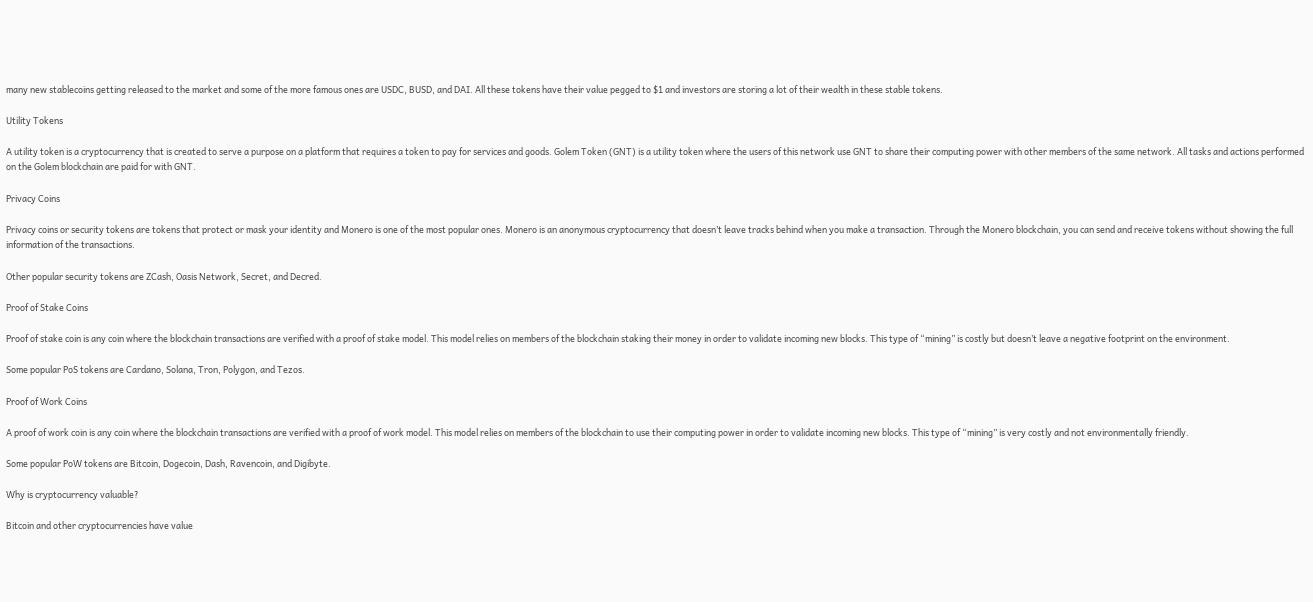many new stablecoins getting released to the market and some of the more famous ones are USDC, BUSD, and DAI. All these tokens have their value pegged to $1 and investors are storing a lot of their wealth in these stable tokens.

Utility Tokens

A utility token is a cryptocurrency that is created to serve a purpose on a platform that requires a token to pay for services and goods. Golem Token (GNT) is a utility token where the users of this network use GNT to share their computing power with other members of the same network. All tasks and actions performed on the Golem blockchain are paid for with GNT.

Privacy Coins

Privacy coins or security tokens are tokens that protect or mask your identity and Monero is one of the most popular ones. Monero is an anonymous cryptocurrency that doesn’t leave tracks behind when you make a transaction. Through the Monero blockchain, you can send and receive tokens without showing the full information of the transactions.

Other popular security tokens are ZCash, Oasis Network, Secret, and Decred.

Proof of Stake Coins

Proof of stake coin is any coin where the blockchain transactions are verified with a proof of stake model. This model relies on members of the blockchain staking their money in order to validate incoming new blocks. This type of “mining” is costly but doesn’t leave a negative footprint on the environment.

Some popular PoS tokens are Cardano, Solana, Tron, Polygon, and Tezos.

Proof of Work Coins

A proof of work coin is any coin where the blockchain transactions are verified with a proof of work model. This model relies on members of the blockchain to use their computing power in order to validate incoming new blocks. This type of “mining” is very costly and not environmentally friendly.

Some popular PoW tokens are Bitcoin, Dogecoin, Dash, Ravencoin, and Digibyte.

Why is cryptocurrency valuable?

Bitcoin and other cryptocurrencies have value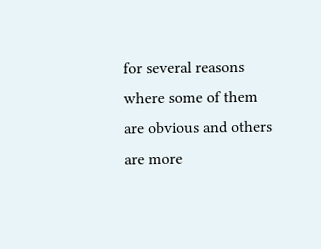for several reasons where some of them are obvious and others are more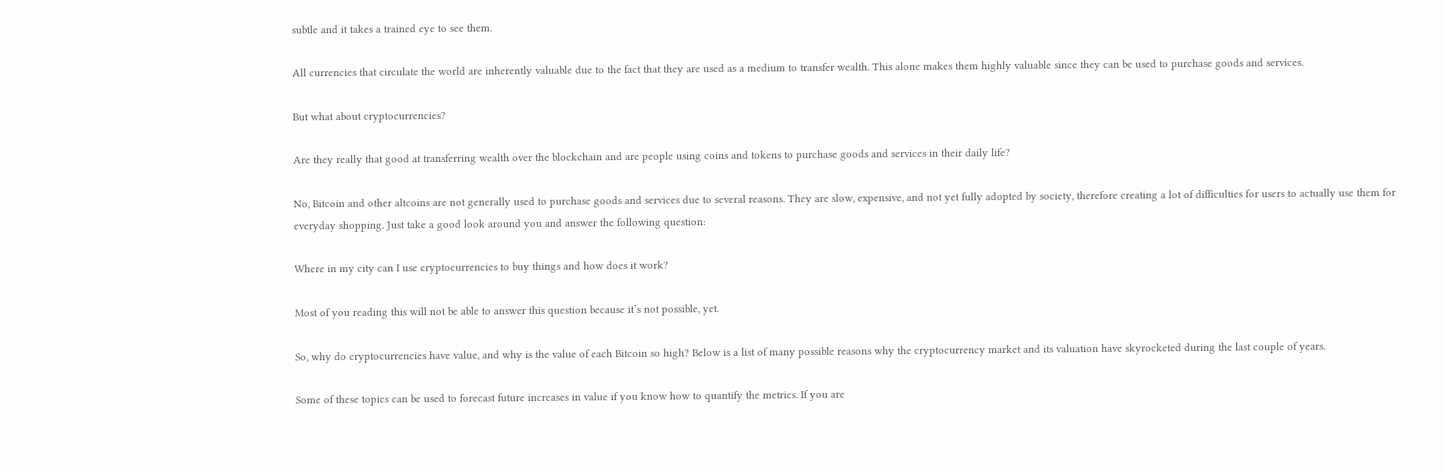subtle and it takes a trained eye to see them.

All currencies that circulate the world are inherently valuable due to the fact that they are used as a medium to transfer wealth. This alone makes them highly valuable since they can be used to purchase goods and services.

But what about cryptocurrencies?

Are they really that good at transferring wealth over the blockchain and are people using coins and tokens to purchase goods and services in their daily life?

No, Bitcoin and other altcoins are not generally used to purchase goods and services due to several reasons. They are slow, expensive, and not yet fully adopted by society, therefore creating a lot of difficulties for users to actually use them for everyday shopping. Just take a good look around you and answer the following question:

Where in my city can I use cryptocurrencies to buy things and how does it work?

Most of you reading this will not be able to answer this question because it’s not possible, yet.

So, why do cryptocurrencies have value, and why is the value of each Bitcoin so high? Below is a list of many possible reasons why the cryptocurrency market and its valuation have skyrocketed during the last couple of years.

Some of these topics can be used to forecast future increases in value if you know how to quantify the metrics. If you are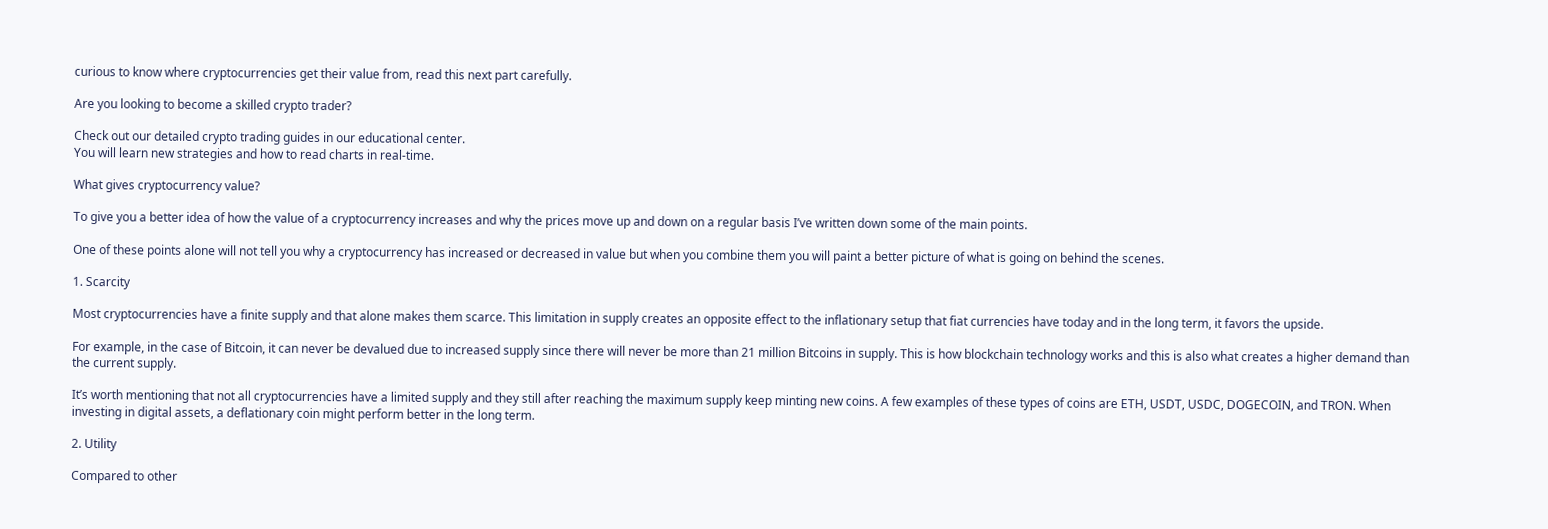curious to know where cryptocurrencies get their value from, read this next part carefully.

Are you looking to become a skilled crypto trader?

Check out our detailed crypto trading guides in our educational center.
You will learn new strategies and how to read charts in real-time.

What gives cryptocurrency value?

To give you a better idea of how the value of a cryptocurrency increases and why the prices move up and down on a regular basis I’ve written down some of the main points.

One of these points alone will not tell you why a cryptocurrency has increased or decreased in value but when you combine them you will paint a better picture of what is going on behind the scenes.

1. Scarcity

Most cryptocurrencies have a finite supply and that alone makes them scarce. This limitation in supply creates an opposite effect to the inflationary setup that fiat currencies have today and in the long term, it favors the upside.

For example, in the case of Bitcoin, it can never be devalued due to increased supply since there will never be more than 21 million Bitcoins in supply. This is how blockchain technology works and this is also what creates a higher demand than the current supply.

It’s worth mentioning that not all cryptocurrencies have a limited supply and they still after reaching the maximum supply keep minting new coins. A few examples of these types of coins are ETH, USDT, USDC, DOGECOIN, and TRON. When investing in digital assets, a deflationary coin might perform better in the long term.

2. Utility

Compared to other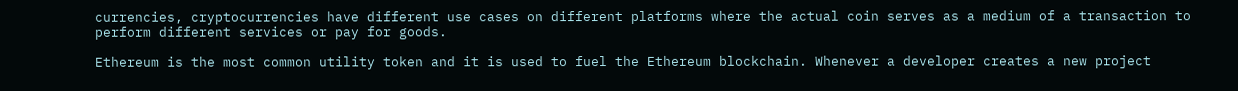currencies, cryptocurrencies have different use cases on different platforms where the actual coin serves as a medium of a transaction to perform different services or pay for goods.

Ethereum is the most common utility token and it is used to fuel the Ethereum blockchain. Whenever a developer creates a new project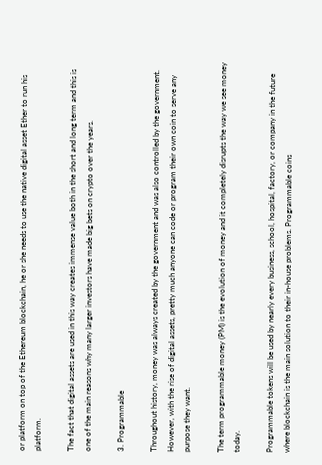or platform on top of the Ethereum blockchain, he or she needs to use the native digital asset Ether to run his platform.

The fact that digital assets are used in this way creates immense value both in the short and long term and this is one of the main reasons why many larger investors have made big bets on crypto over the years.

3. Programmable

Throughout history, money was always created by the government and was also controlled by the government. However, with the rise of digital assets, pretty much anyone can code or program their own coin to serve any purpose they want.

The term programmable money (PM) is the evolution of money and it completely disrupts the way we see money today.

Programmable tokens will be used by nearly every business, school, hospital, factory, or company in the future where blockchain is the main solution to their in-house problems. Programmable coins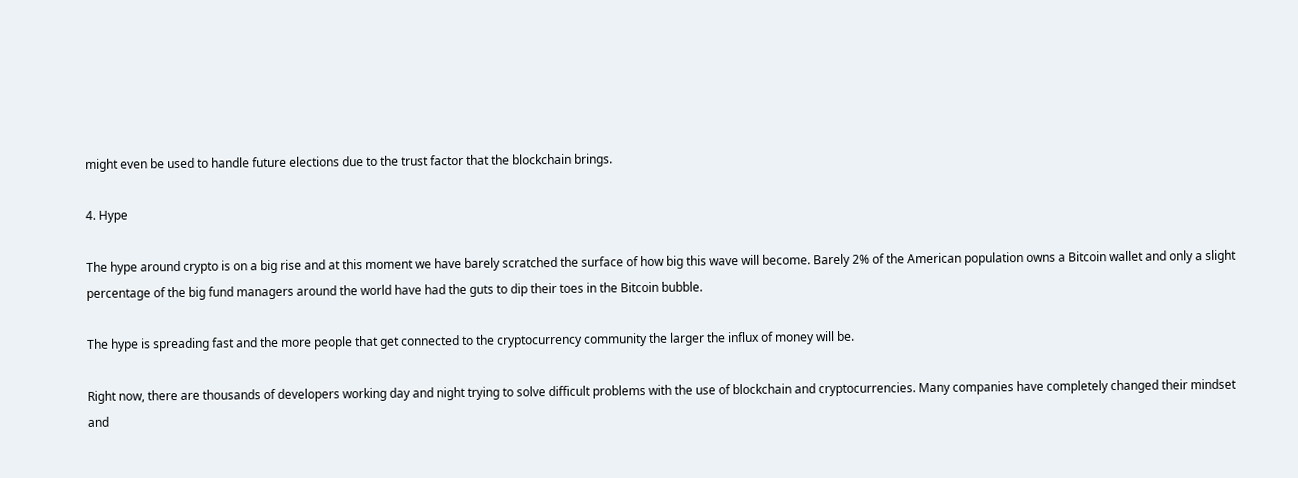might even be used to handle future elections due to the trust factor that the blockchain brings.

4. Hype

The hype around crypto is on a big rise and at this moment we have barely scratched the surface of how big this wave will become. Barely 2% of the American population owns a Bitcoin wallet and only a slight percentage of the big fund managers around the world have had the guts to dip their toes in the Bitcoin bubble.

The hype is spreading fast and the more people that get connected to the cryptocurrency community the larger the influx of money will be.

Right now, there are thousands of developers working day and night trying to solve difficult problems with the use of blockchain and cryptocurrencies. Many companies have completely changed their mindset and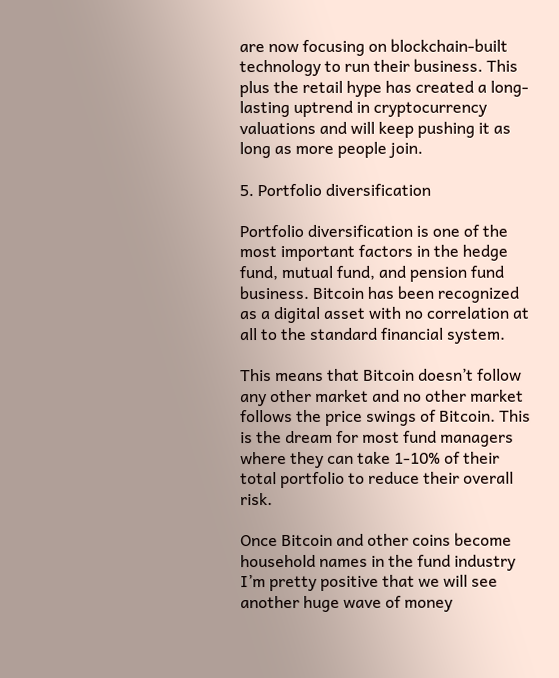are now focusing on blockchain-built technology to run their business. This plus the retail hype has created a long-lasting uptrend in cryptocurrency valuations and will keep pushing it as long as more people join.

5. Portfolio diversification

Portfolio diversification is one of the most important factors in the hedge fund, mutual fund, and pension fund business. Bitcoin has been recognized as a digital asset with no correlation at all to the standard financial system.

This means that Bitcoin doesn’t follow any other market and no other market follows the price swings of Bitcoin. This is the dream for most fund managers where they can take 1-10% of their total portfolio to reduce their overall risk.

Once Bitcoin and other coins become household names in the fund industry I’m pretty positive that we will see another huge wave of money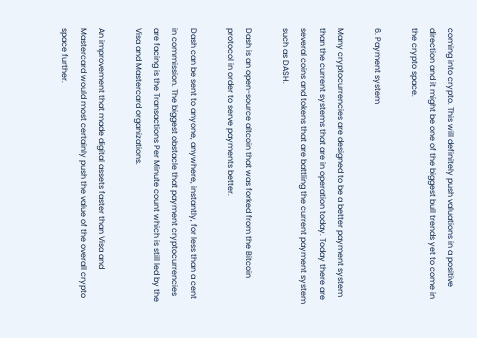coming into crypto. This will definitely push valuations in a positive direction and it might be one of the biggest bull trends yet to come in the crypto space.

6. Payment system

Many cryptocurrencies are designed to be a better payment system than the current systems that are in operation today. Today there are several coins and tokens that are battling the current payment system such as DASH.

Dash is an open-source altcoin that was forked from the Bitcoin protocol in order to serve payments better.

Dash can be sent to anyone, anywhere, instantly, for less than a cent in commission. The biggest obstacle that payment cryptocurrencies are facing is the Transactions Per Minute count which is still led by the Visa and Mastercard organizations.

An improvement that made digital assets faster than Visa and Mastercard would most certainly push the value of the overall crypto space further.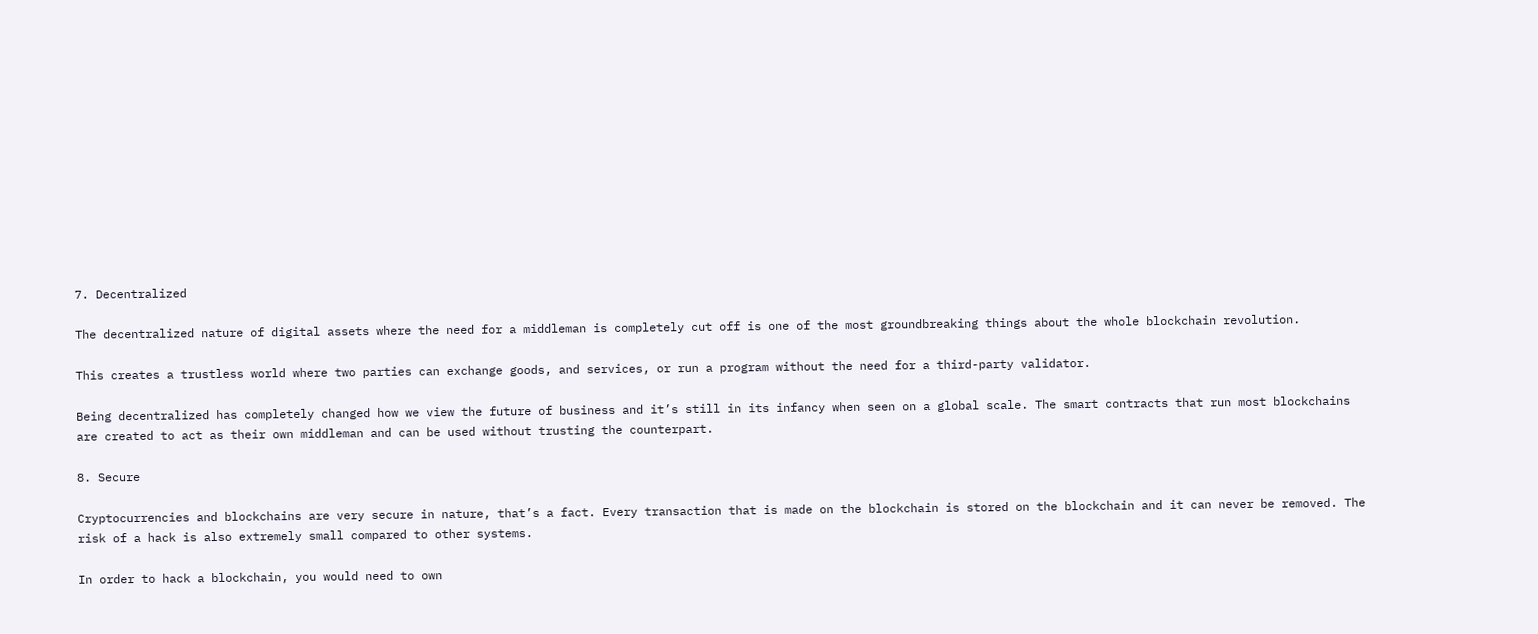7. Decentralized

The decentralized nature of digital assets where the need for a middleman is completely cut off is one of the most groundbreaking things about the whole blockchain revolution.

This creates a trustless world where two parties can exchange goods, and services, or run a program without the need for a third-party validator.

Being decentralized has completely changed how we view the future of business and it’s still in its infancy when seen on a global scale. The smart contracts that run most blockchains are created to act as their own middleman and can be used without trusting the counterpart.

8. Secure

Cryptocurrencies and blockchains are very secure in nature, that’s a fact. Every transaction that is made on the blockchain is stored on the blockchain and it can never be removed. The risk of a hack is also extremely small compared to other systems.

In order to hack a blockchain, you would need to own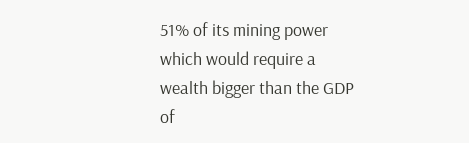51% of its mining power which would require a wealth bigger than the GDP of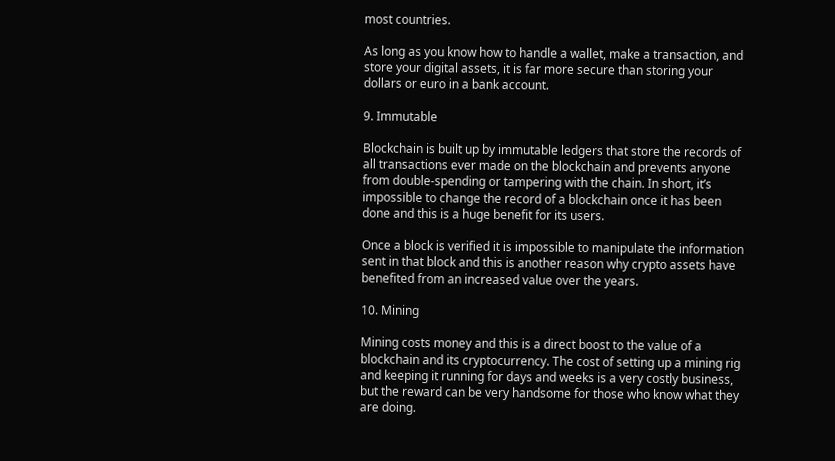most countries.

As long as you know how to handle a wallet, make a transaction, and store your digital assets, it is far more secure than storing your dollars or euro in a bank account.

9. Immutable

Blockchain is built up by immutable ledgers that store the records of all transactions ever made on the blockchain and prevents anyone from double-spending or tampering with the chain. In short, it’s impossible to change the record of a blockchain once it has been done and this is a huge benefit for its users.

Once a block is verified it is impossible to manipulate the information sent in that block and this is another reason why crypto assets have benefited from an increased value over the years.

10. Mining

Mining costs money and this is a direct boost to the value of a blockchain and its cryptocurrency. The cost of setting up a mining rig and keeping it running for days and weeks is a very costly business, but the reward can be very handsome for those who know what they are doing.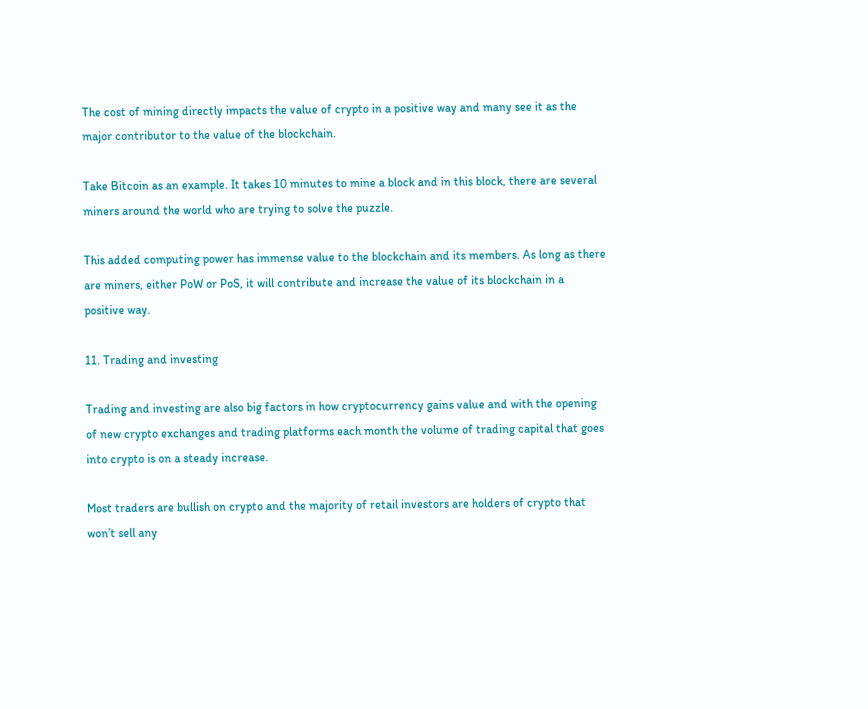The cost of mining directly impacts the value of crypto in a positive way and many see it as the major contributor to the value of the blockchain.

Take Bitcoin as an example. It takes 10 minutes to mine a block and in this block, there are several miners around the world who are trying to solve the puzzle.

This added computing power has immense value to the blockchain and its members. As long as there are miners, either PoW or PoS, it will contribute and increase the value of its blockchain in a positive way.

11. Trading and investing

Trading and investing are also big factors in how cryptocurrency gains value and with the opening of new crypto exchanges and trading platforms each month the volume of trading capital that goes into crypto is on a steady increase.

Most traders are bullish on crypto and the majority of retail investors are holders of crypto that won’t sell any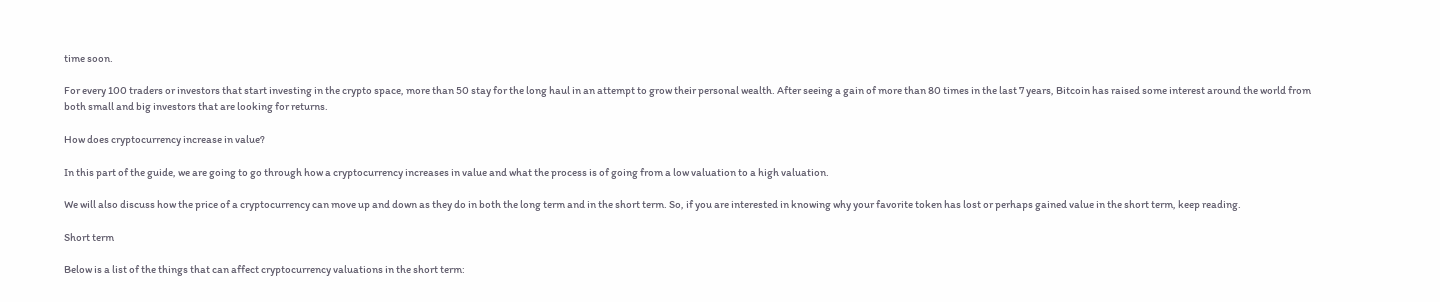time soon.

For every 100 traders or investors that start investing in the crypto space, more than 50 stay for the long haul in an attempt to grow their personal wealth. After seeing a gain of more than 80 times in the last 7 years, Bitcoin has raised some interest around the world from both small and big investors that are looking for returns.

How does cryptocurrency increase in value?

In this part of the guide, we are going to go through how a cryptocurrency increases in value and what the process is of going from a low valuation to a high valuation.

We will also discuss how the price of a cryptocurrency can move up and down as they do in both the long term and in the short term. So, if you are interested in knowing why your favorite token has lost or perhaps gained value in the short term, keep reading.

Short term

Below is a list of the things that can affect cryptocurrency valuations in the short term: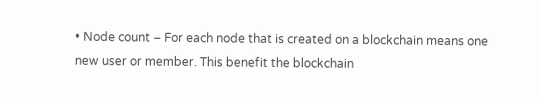• Node count – For each node that is created on a blockchain means one new user or member. This benefit the blockchain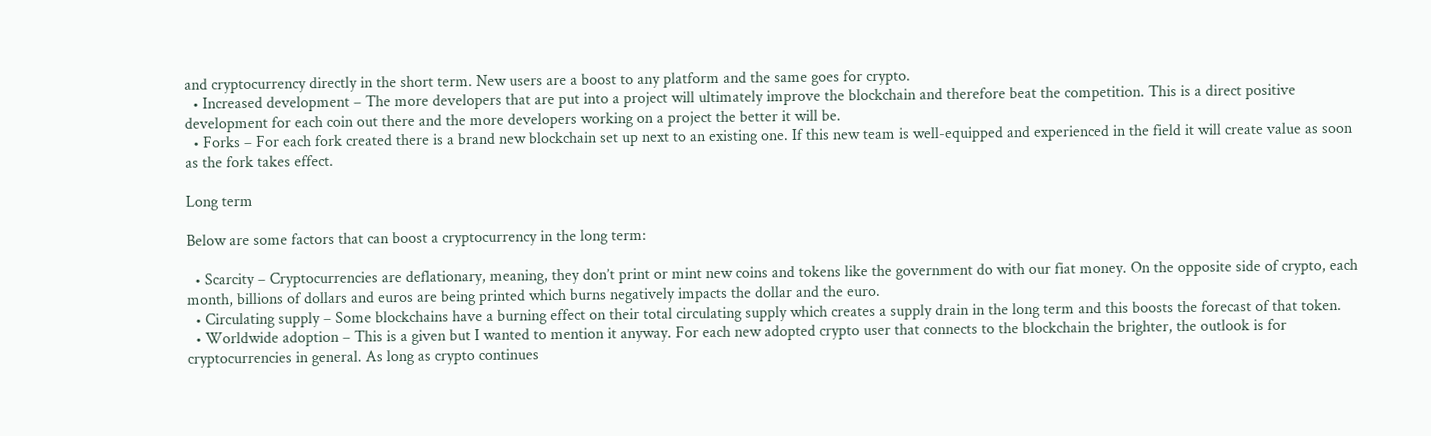and cryptocurrency directly in the short term. New users are a boost to any platform and the same goes for crypto.
  • Increased development – The more developers that are put into a project will ultimately improve the blockchain and therefore beat the competition. This is a direct positive development for each coin out there and the more developers working on a project the better it will be.
  • Forks – For each fork created there is a brand new blockchain set up next to an existing one. If this new team is well-equipped and experienced in the field it will create value as soon as the fork takes effect.

Long term

Below are some factors that can boost a cryptocurrency in the long term:

  • Scarcity – Cryptocurrencies are deflationary, meaning, they don’t print or mint new coins and tokens like the government do with our fiat money. On the opposite side of crypto, each month, billions of dollars and euros are being printed which burns negatively impacts the dollar and the euro.
  • Circulating supply – Some blockchains have a burning effect on their total circulating supply which creates a supply drain in the long term and this boosts the forecast of that token.
  • Worldwide adoption – This is a given but I wanted to mention it anyway. For each new adopted crypto user that connects to the blockchain the brighter, the outlook is for cryptocurrencies in general. As long as crypto continues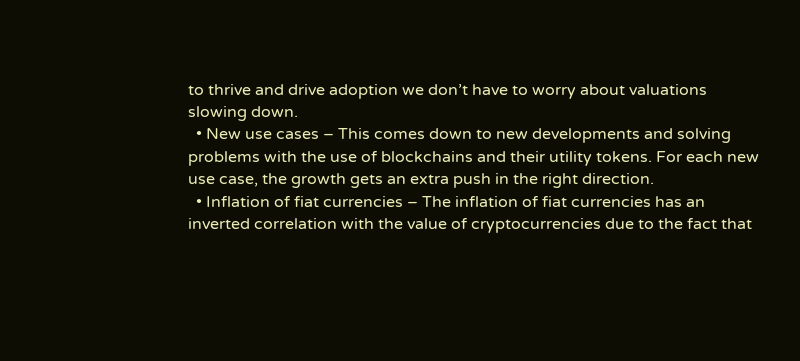to thrive and drive adoption we don’t have to worry about valuations slowing down.
  • New use cases – This comes down to new developments and solving problems with the use of blockchains and their utility tokens. For each new use case, the growth gets an extra push in the right direction.
  • Inflation of fiat currencies – The inflation of fiat currencies has an inverted correlation with the value of cryptocurrencies due to the fact that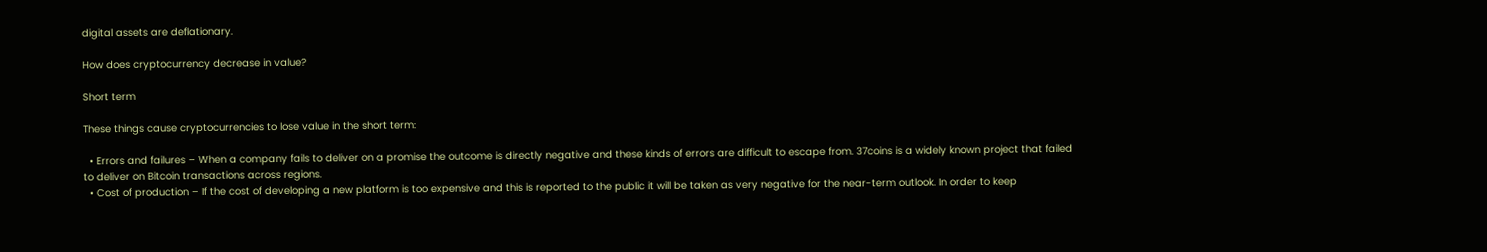digital assets are deflationary.

How does cryptocurrency decrease in value?

Short term

These things cause cryptocurrencies to lose value in the short term:

  • Errors and failures – When a company fails to deliver on a promise the outcome is directly negative and these kinds of errors are difficult to escape from. 37coins is a widely known project that failed to deliver on Bitcoin transactions across regions.
  • Cost of production – If the cost of developing a new platform is too expensive and this is reported to the public it will be taken as very negative for the near-term outlook. In order to keep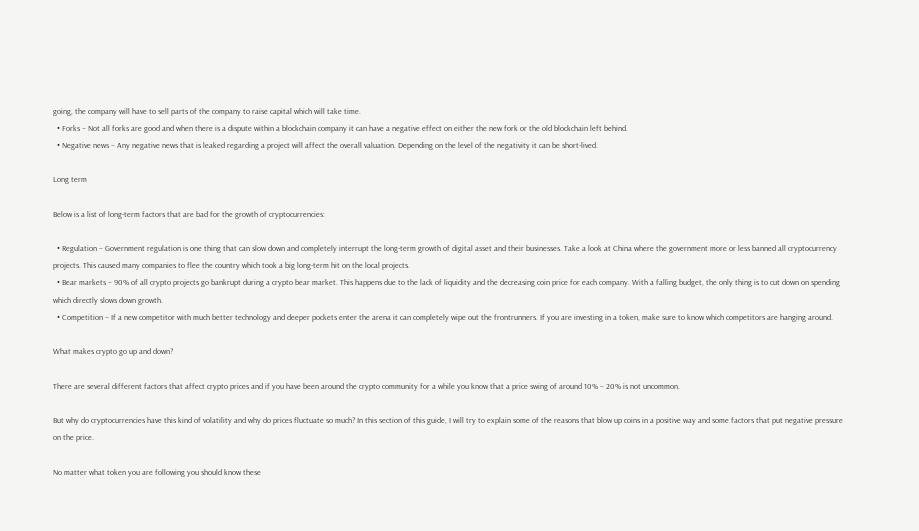going, the company will have to sell parts of the company to raise capital which will take time.
  • Forks – Not all forks are good and when there is a dispute within a blockchain company it can have a negative effect on either the new fork or the old blockchain left behind.
  • Negative news – Any negative news that is leaked regarding a project will affect the overall valuation. Depending on the level of the negativity it can be short-lived.

Long term

Below is a list of long-term factors that are bad for the growth of cryptocurrencies:

  • Regulation – Government regulation is one thing that can slow down and completely interrupt the long-term growth of digital asset and their businesses. Take a look at China where the government more or less banned all cryptocurrency projects. This caused many companies to flee the country which took a big long-term hit on the local projects.
  • Bear markets – 90% of all crypto projects go bankrupt during a crypto bear market. This happens due to the lack of liquidity and the decreasing coin price for each company. With a falling budget, the only thing is to cut down on spending which directly slows down growth.
  • Competition – If a new competitor with much better technology and deeper pockets enter the arena it can completely wipe out the frontrunners. If you are investing in a token, make sure to know which competitors are hanging around.

What makes crypto go up and down?

There are several different factors that affect crypto prices and if you have been around the crypto community for a while you know that a price swing of around 10% – 20% is not uncommon.

But why do cryptocurrencies have this kind of volatility and why do prices fluctuate so much? In this section of this guide, I will try to explain some of the reasons that blow up coins in a positive way and some factors that put negative pressure on the price.

No matter what token you are following you should know these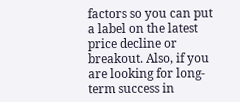factors so you can put a label on the latest price decline or breakout. Also, if you are looking for long-term success in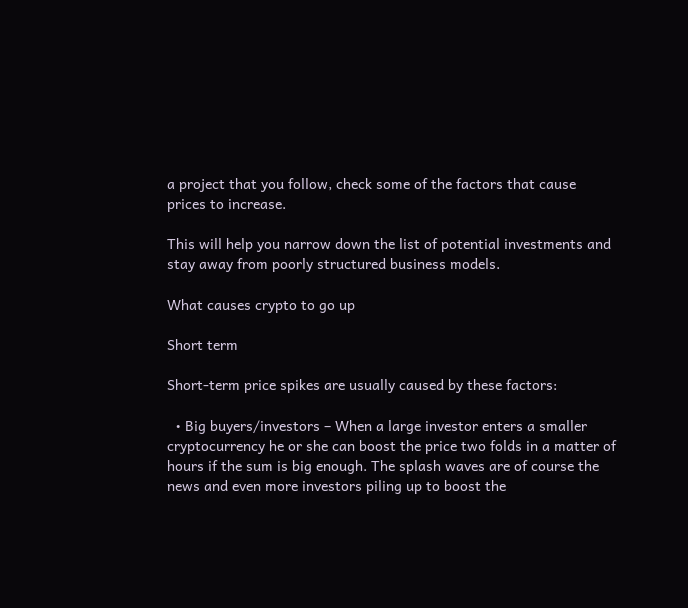a project that you follow, check some of the factors that cause prices to increase.

This will help you narrow down the list of potential investments and stay away from poorly structured business models.

What causes crypto to go up

Short term

Short-term price spikes are usually caused by these factors:

  • Big buyers/investors – When a large investor enters a smaller cryptocurrency he or she can boost the price two folds in a matter of hours if the sum is big enough. The splash waves are of course the news and even more investors piling up to boost the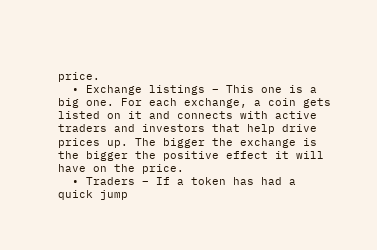price.
  • Exchange listings – This one is a big one. For each exchange, a coin gets listed on it and connects with active traders and investors that help drive prices up. The bigger the exchange is the bigger the positive effect it will have on the price.
  • Traders – If a token has had a quick jump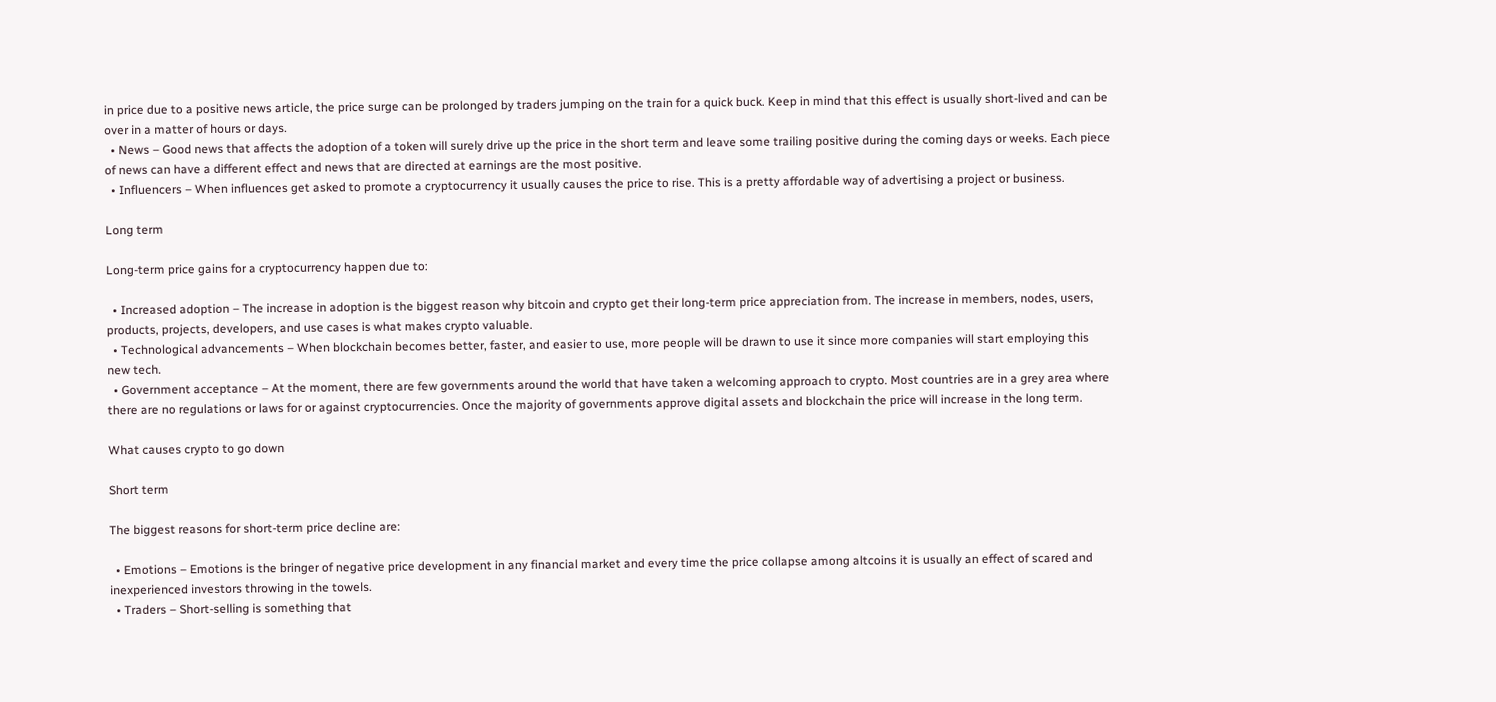in price due to a positive news article, the price surge can be prolonged by traders jumping on the train for a quick buck. Keep in mind that this effect is usually short-lived and can be over in a matter of hours or days.
  • News – Good news that affects the adoption of a token will surely drive up the price in the short term and leave some trailing positive during the coming days or weeks. Each piece of news can have a different effect and news that are directed at earnings are the most positive.
  • Influencers – When influences get asked to promote a cryptocurrency it usually causes the price to rise. This is a pretty affordable way of advertising a project or business.

Long term

Long-term price gains for a cryptocurrency happen due to:

  • Increased adoption – The increase in adoption is the biggest reason why bitcoin and crypto get their long-term price appreciation from. The increase in members, nodes, users, products, projects, developers, and use cases is what makes crypto valuable.
  • Technological advancements – When blockchain becomes better, faster, and easier to use, more people will be drawn to use it since more companies will start employing this new tech.
  • Government acceptance – At the moment, there are few governments around the world that have taken a welcoming approach to crypto. Most countries are in a grey area where there are no regulations or laws for or against cryptocurrencies. Once the majority of governments approve digital assets and blockchain the price will increase in the long term.

What causes crypto to go down

Short term

The biggest reasons for short-term price decline are:

  • Emotions – Emotions is the bringer of negative price development in any financial market and every time the price collapse among altcoins it is usually an effect of scared and inexperienced investors throwing in the towels.
  • Traders – Short-selling is something that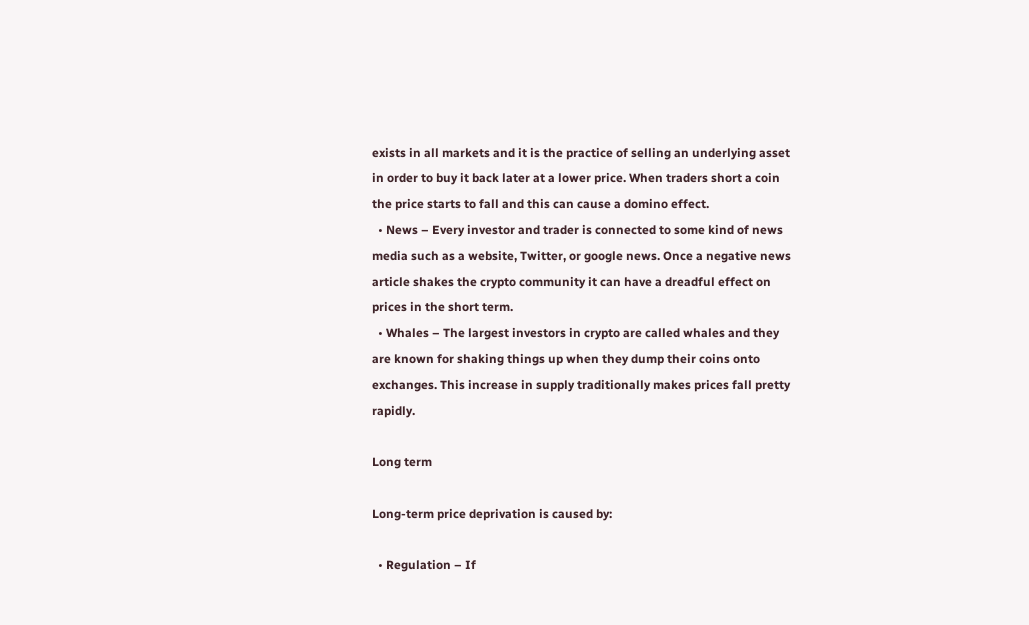exists in all markets and it is the practice of selling an underlying asset in order to buy it back later at a lower price. When traders short a coin the price starts to fall and this can cause a domino effect.
  • News – Every investor and trader is connected to some kind of news media such as a website, Twitter, or google news. Once a negative news article shakes the crypto community it can have a dreadful effect on prices in the short term.
  • Whales – The largest investors in crypto are called whales and they are known for shaking things up when they dump their coins onto exchanges. This increase in supply traditionally makes prices fall pretty rapidly.

Long term

Long-term price deprivation is caused by:

  • Regulation – If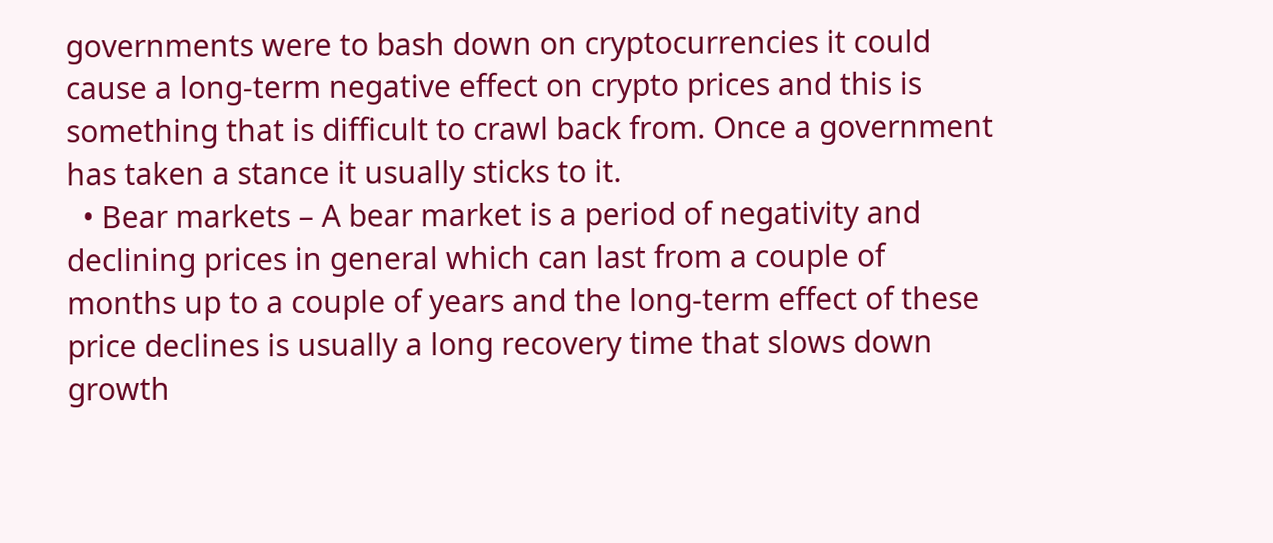governments were to bash down on cryptocurrencies it could cause a long-term negative effect on crypto prices and this is something that is difficult to crawl back from. Once a government has taken a stance it usually sticks to it.
  • Bear markets – A bear market is a period of negativity and declining prices in general which can last from a couple of months up to a couple of years and the long-term effect of these price declines is usually a long recovery time that slows down growth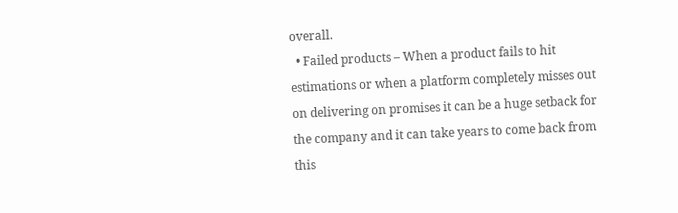overall.
  • Failed products – When a product fails to hit estimations or when a platform completely misses out on delivering on promises it can be a huge setback for the company and it can take years to come back from this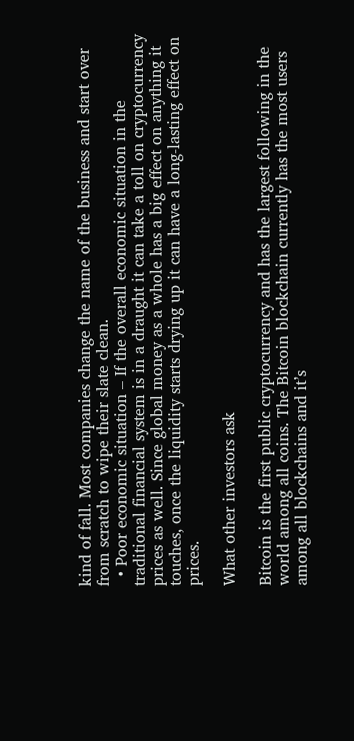kind of fall. Most companies change the name of the business and start over from scratch to wipe their slate clean.
  • Poor economic situation – If the overall economic situation in the traditional financial system is in a draught it can take a toll on cryptocurrency prices as well. Since global money as a whole has a big effect on anything it touches, once the liquidity starts drying up it can have a long-lasting effect on prices.

What other investors ask

Bitcoin is the first public cryptocurrency and has the largest following in the world among all coins. The Bitcoin blockchain currently has the most users among all blockchains and it’s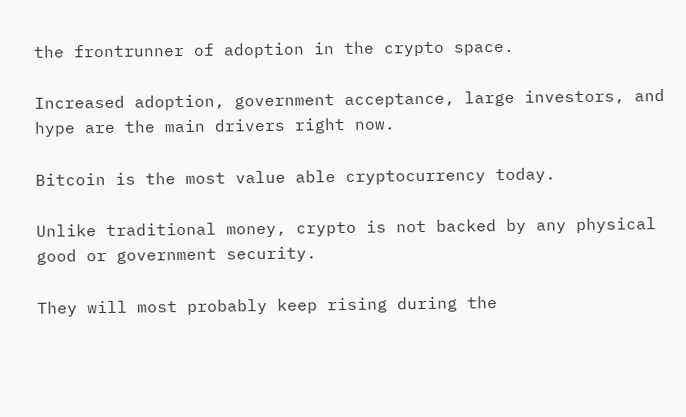the frontrunner of adoption in the crypto space.

Increased adoption, government acceptance, large investors, and hype are the main drivers right now.

Bitcoin is the most value able cryptocurrency today.

Unlike traditional money, crypto is not backed by any physical good or government security.

They will most probably keep rising during the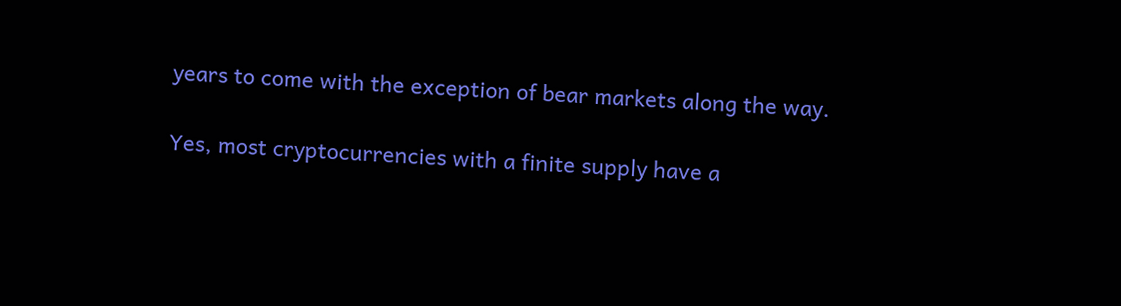years to come with the exception of bear markets along the way.

Yes, most cryptocurrencies with a finite supply have a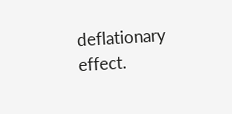deflationary effect.